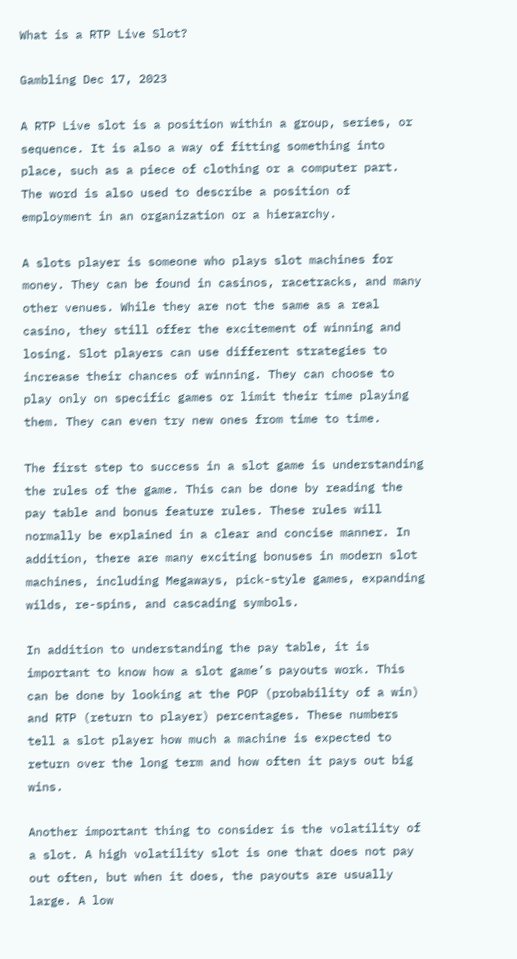What is a RTP Live Slot?

Gambling Dec 17, 2023

A RTP Live slot is a position within a group, series, or sequence. It is also a way of fitting something into place, such as a piece of clothing or a computer part. The word is also used to describe a position of employment in an organization or a hierarchy.

A slots player is someone who plays slot machines for money. They can be found in casinos, racetracks, and many other venues. While they are not the same as a real casino, they still offer the excitement of winning and losing. Slot players can use different strategies to increase their chances of winning. They can choose to play only on specific games or limit their time playing them. They can even try new ones from time to time.

The first step to success in a slot game is understanding the rules of the game. This can be done by reading the pay table and bonus feature rules. These rules will normally be explained in a clear and concise manner. In addition, there are many exciting bonuses in modern slot machines, including Megaways, pick-style games, expanding wilds, re-spins, and cascading symbols.

In addition to understanding the pay table, it is important to know how a slot game’s payouts work. This can be done by looking at the POP (probability of a win) and RTP (return to player) percentages. These numbers tell a slot player how much a machine is expected to return over the long term and how often it pays out big wins.

Another important thing to consider is the volatility of a slot. A high volatility slot is one that does not pay out often, but when it does, the payouts are usually large. A low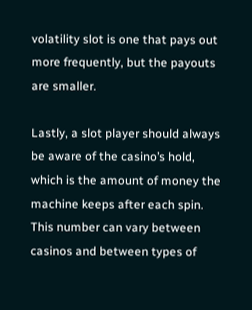volatility slot is one that pays out more frequently, but the payouts are smaller.

Lastly, a slot player should always be aware of the casino’s hold, which is the amount of money the machine keeps after each spin. This number can vary between casinos and between types of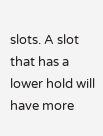slots. A slot that has a lower hold will have more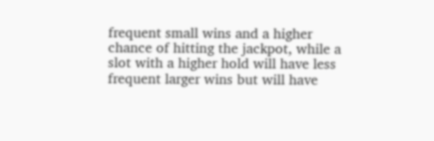frequent small wins and a higher chance of hitting the jackpot, while a slot with a higher hold will have less frequent larger wins but will have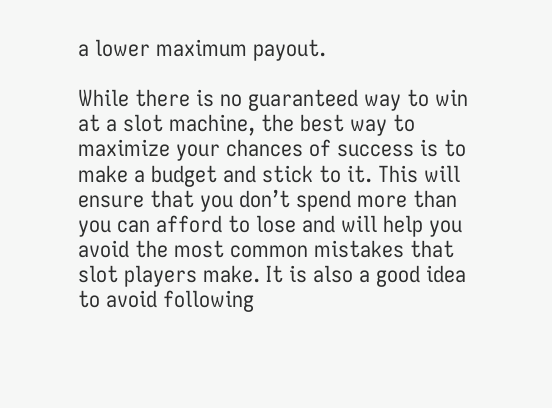a lower maximum payout.

While there is no guaranteed way to win at a slot machine, the best way to maximize your chances of success is to make a budget and stick to it. This will ensure that you don’t spend more than you can afford to lose and will help you avoid the most common mistakes that slot players make. It is also a good idea to avoid following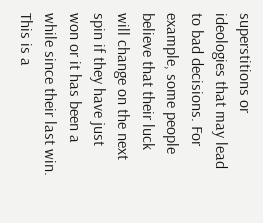superstitions or ideologies that may lead to bad decisions. For example, some people believe that their luck will change on the next spin if they have just won or it has been a while since their last win. This is a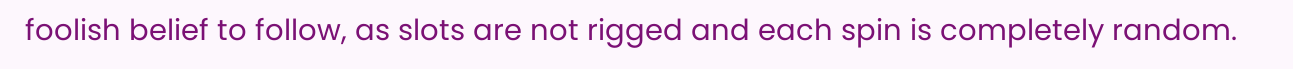foolish belief to follow, as slots are not rigged and each spin is completely random.